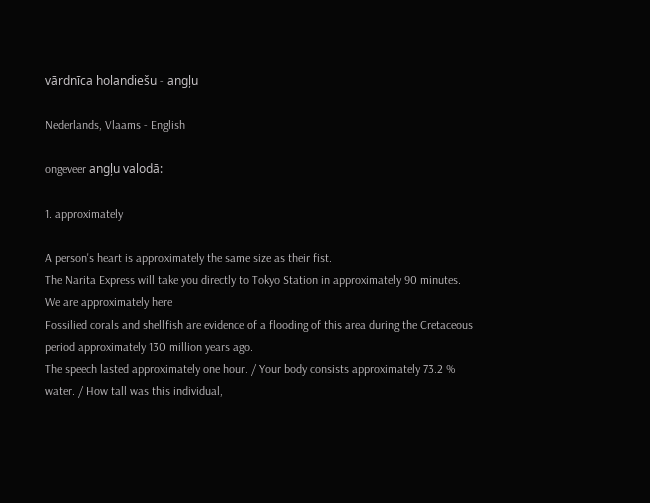vārdnīca holandiešu - angļu

Nederlands, Vlaams - English

ongeveer angļu valodā:

1. approximately

A person's heart is approximately the same size as their fist.
The Narita Express will take you directly to Tokyo Station in approximately 90 minutes.
We are approximately here
Fossilied corals and shellfish are evidence of a flooding of this area during the Cretaceous period approximately 130 million years ago.
The speech lasted approximately one hour. / Your body consists approximately 73.2 % water. / How tall was this individual,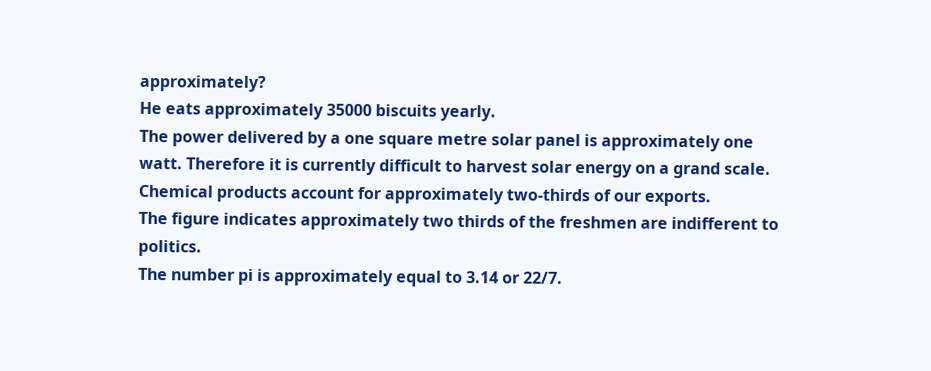approximately?
He eats approximately 35000 biscuits yearly.
The power delivered by a one square metre solar panel is approximately one watt. Therefore it is currently difficult to harvest solar energy on a grand scale.
Chemical products account for approximately two-thirds of our exports.
The figure indicates approximately two thirds of the freshmen are indifferent to politics.
The number pi is approximately equal to 3.14 or 22/7.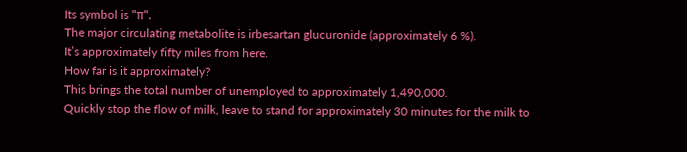Its symbol is "π".
The major circulating metabolite is irbesartan glucuronide (approximately 6 %).
It’s approximately fifty miles from here.
How far is it approximately?
This brings the total number of unemployed to approximately 1,490,000.
Quickly stop the flow of milk, leave to stand for approximately 30 minutes for the milk to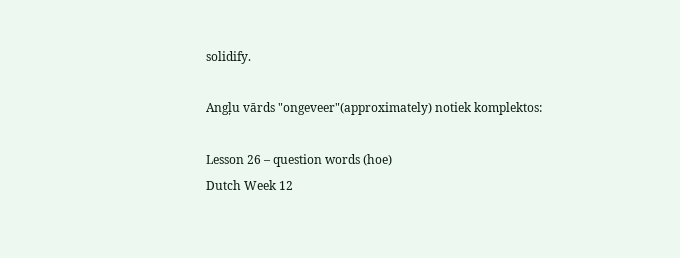solidify.

Angļu vārds "ongeveer"(approximately) notiek komplektos:

Lesson 26 – question words (hoe)
Dutch Week 12